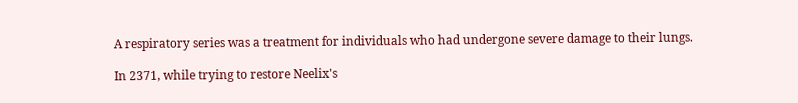A respiratory series was a treatment for individuals who had undergone severe damage to their lungs.

In 2371, while trying to restore Neelix's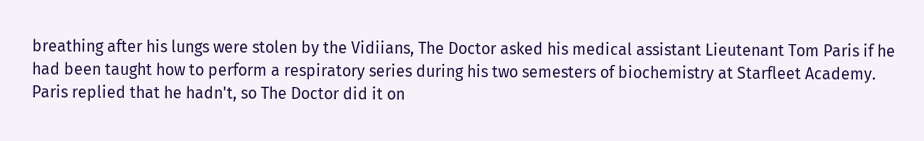breathing after his lungs were stolen by the Vidiians, The Doctor asked his medical assistant Lieutenant Tom Paris if he had been taught how to perform a respiratory series during his two semesters of biochemistry at Starfleet Academy. Paris replied that he hadn't, so The Doctor did it on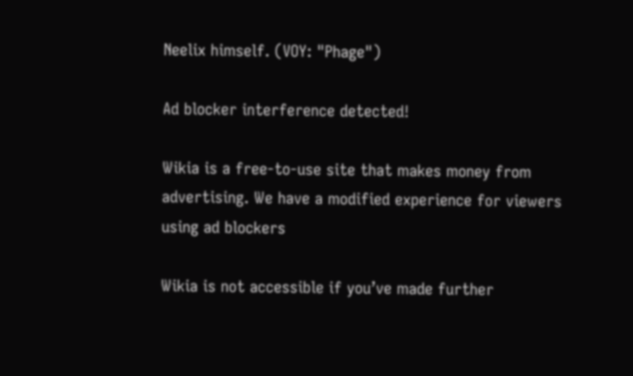Neelix himself. (VOY: "Phage")

Ad blocker interference detected!

Wikia is a free-to-use site that makes money from advertising. We have a modified experience for viewers using ad blockers

Wikia is not accessible if you’ve made further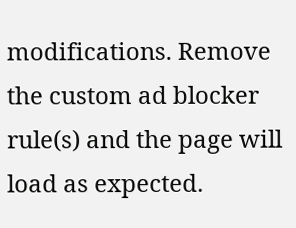modifications. Remove the custom ad blocker rule(s) and the page will load as expected.